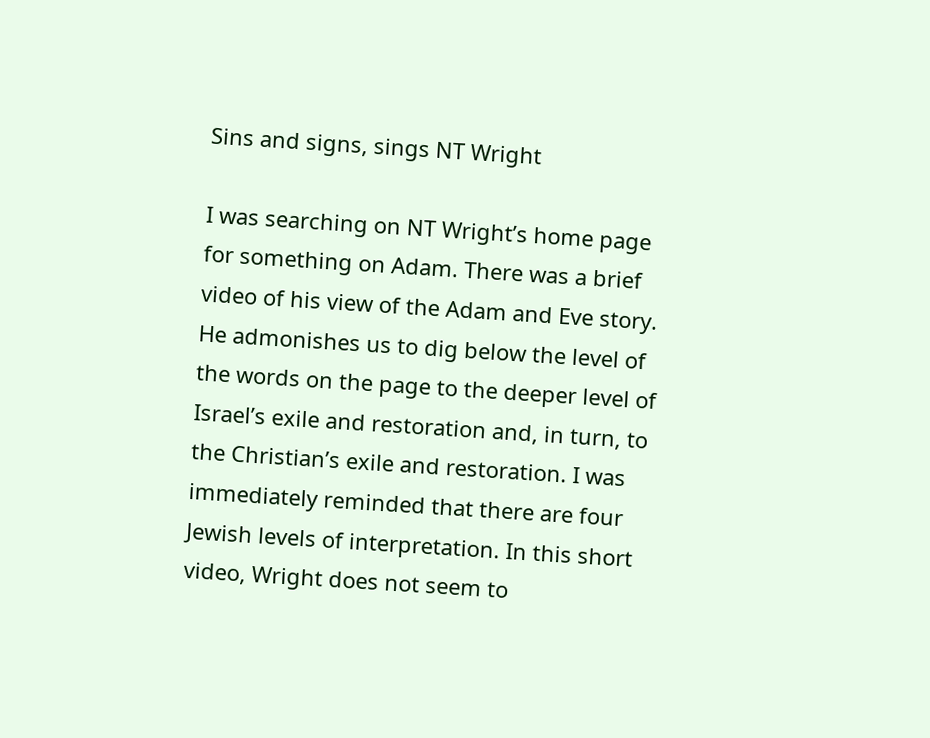Sins and signs, sings NT Wright

I was searching on NT Wright’s home page for something on Adam. There was a brief video of his view of the Adam and Eve story.
He admonishes us to dig below the level of the words on the page to the deeper level of Israel’s exile and restoration and, in turn, to the Christian’s exile and restoration. I was immediately reminded that there are four Jewish levels of interpretation. In this short video, Wright does not seem to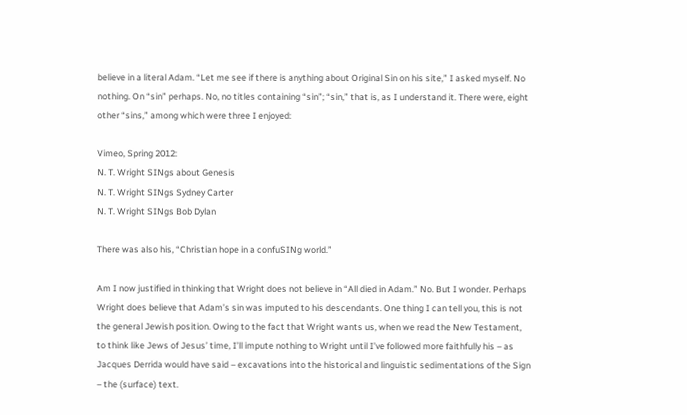believe in a literal Adam. “Let me see if there is anything about Original Sin on his site,” I asked myself. No nothing. On “sin” perhaps. No, no titles containing “sin”; “sin,” that is, as I understand it. There were, eight other “sins,” among which were three I enjoyed:

Vimeo, Spring 2012:
N. T. Wright SINgs about Genesis
N. T. Wright SINgs Sydney Carter
N. T. Wright SINgs Bob Dylan

There was also his, “Christian hope in a confuSINg world.”

Am I now justified in thinking that Wright does not believe in “All died in Adam.” No. But I wonder. Perhaps Wright does believe that Adam’s sin was imputed to his descendants. One thing I can tell you, this is not the general Jewish position. Owing to the fact that Wright wants us, when we read the New Testament, to think like Jews of Jesus’ time, I’ll impute nothing to Wright until I’ve followed more faithfully his – as Jacques Derrida would have said – excavations into the historical and linguistic sedimentations of the Sign – the (surface) text.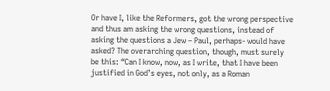Or have I, like the Reformers, got the wrong perspective and thus am asking the wrong questions, instead of asking the questions a Jew – Paul, perhaps- would have asked? The overarching question, though, must surely be this: “Can I know, now, as I write, that I have been justified in God’s eyes, not only, as a Roman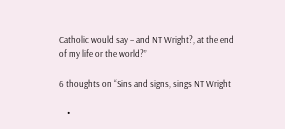Catholic would say – and NT Wright?, at the end of my life or the world?”

6 thoughts on “Sins and signs, sings NT Wright

    •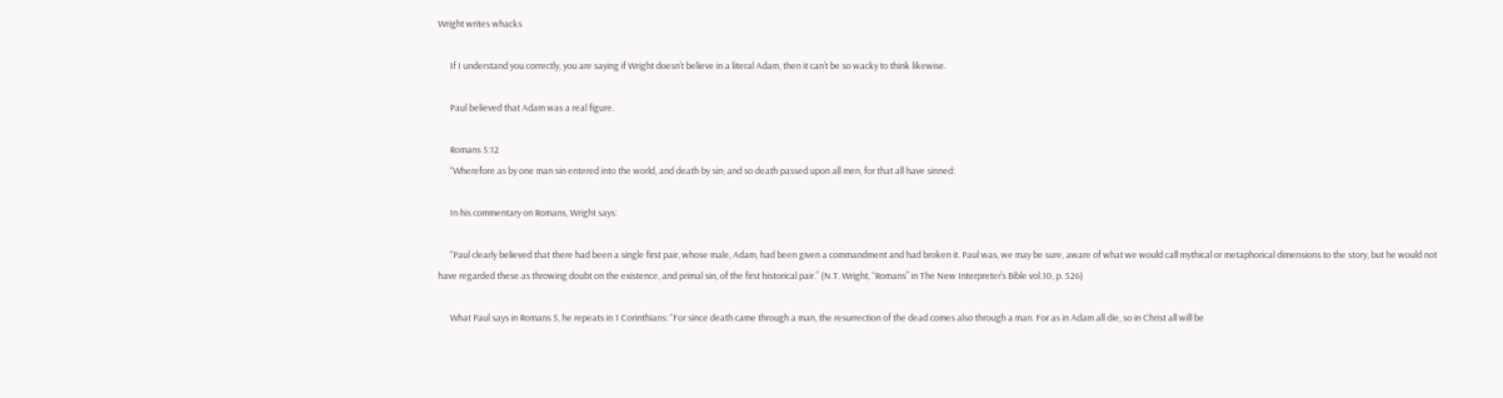Wright writes whacks

      If I understand you correctly, you are saying if Wright doesn’t believe in a literal Adam, then it can’t be so wacky to think likewise.

      Paul believed that Adam was a real figure.

      Romans 5:12
      “Wherefore as by one man sin entered into the world, and death by sin; and so death passed upon all men, for that all have sinned:

      In his commentary on Romans, Wright says:

      “Paul clearly believed that there had been a single first pair, whose male, Adam, had been given a commandment and had broken it. Paul was, we may be sure, aware of what we would call mythical or metaphorical dimensions to the story, but he would not have regarded these as throwing doubt on the existence, and primal sin, of the first historical pair.” (N.T. Wright, “Romans” in The New Interpreter’s Bible vol.10, p. 526)

      What Paul says in Romans 5, he repeats in 1 Corinthians: “For since death came through a man, the resurrection of the dead comes also through a man. For as in Adam all die, so in Christ all will be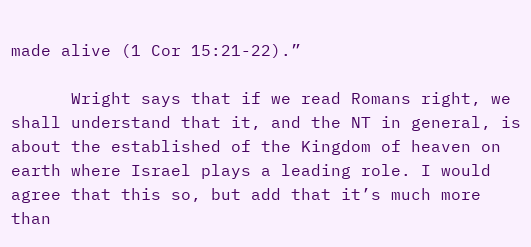made alive (1 Cor 15:21-22).”

      Wright says that if we read Romans right, we shall understand that it, and the NT in general, is about the established of the Kingdom of heaven on earth where Israel plays a leading role. I would agree that this so, but add that it’s much more than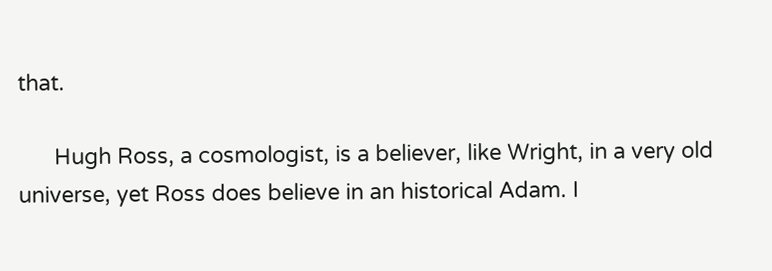that.

      Hugh Ross, a cosmologist, is a believer, like Wright, in a very old universe, yet Ross does believe in an historical Adam. I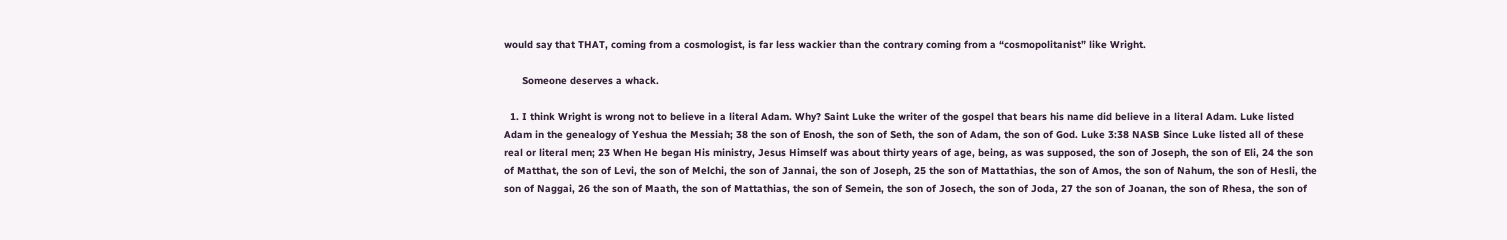would say that THAT, coming from a cosmologist, is far less wackier than the contrary coming from a “cosmopolitanist” like Wright.

      Someone deserves a whack.

  1. I think Wright is wrong not to believe in a literal Adam. Why? Saint Luke the writer of the gospel that bears his name did believe in a literal Adam. Luke listed Adam in the genealogy of Yeshua the Messiah; 38 the son of Enosh, the son of Seth, the son of Adam, the son of God. Luke 3:38 NASB Since Luke listed all of these real or literal men; 23 When He began His ministry, Jesus Himself was about thirty years of age, being, as was supposed, the son of Joseph, the son of Eli, 24 the son of Matthat, the son of Levi, the son of Melchi, the son of Jannai, the son of Joseph, 25 the son of Mattathias, the son of Amos, the son of Nahum, the son of Hesli, the son of Naggai, 26 the son of Maath, the son of Mattathias, the son of Semein, the son of Josech, the son of Joda, 27 the son of Joanan, the son of Rhesa, the son of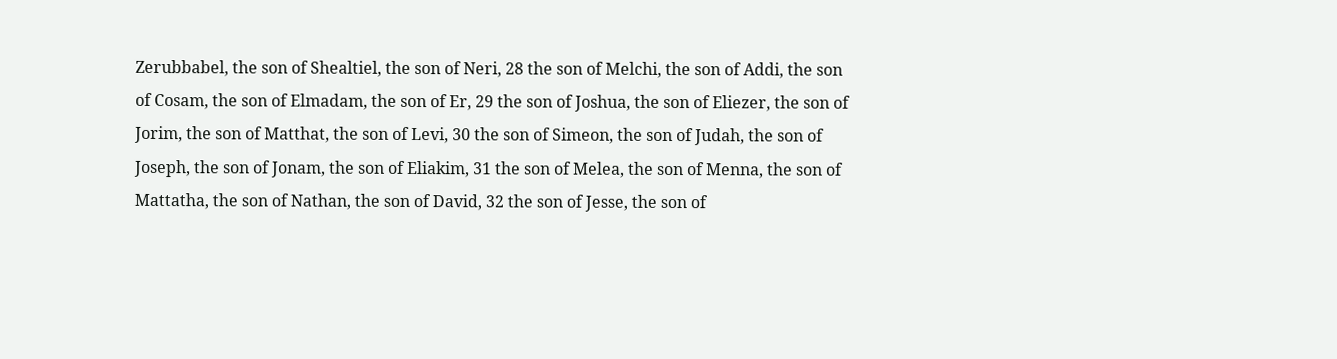Zerubbabel, the son of Shealtiel, the son of Neri, 28 the son of Melchi, the son of Addi, the son of Cosam, the son of Elmadam, the son of Er, 29 the son of Joshua, the son of Eliezer, the son of Jorim, the son of Matthat, the son of Levi, 30 the son of Simeon, the son of Judah, the son of Joseph, the son of Jonam, the son of Eliakim, 31 the son of Melea, the son of Menna, the son of Mattatha, the son of Nathan, the son of David, 32 the son of Jesse, the son of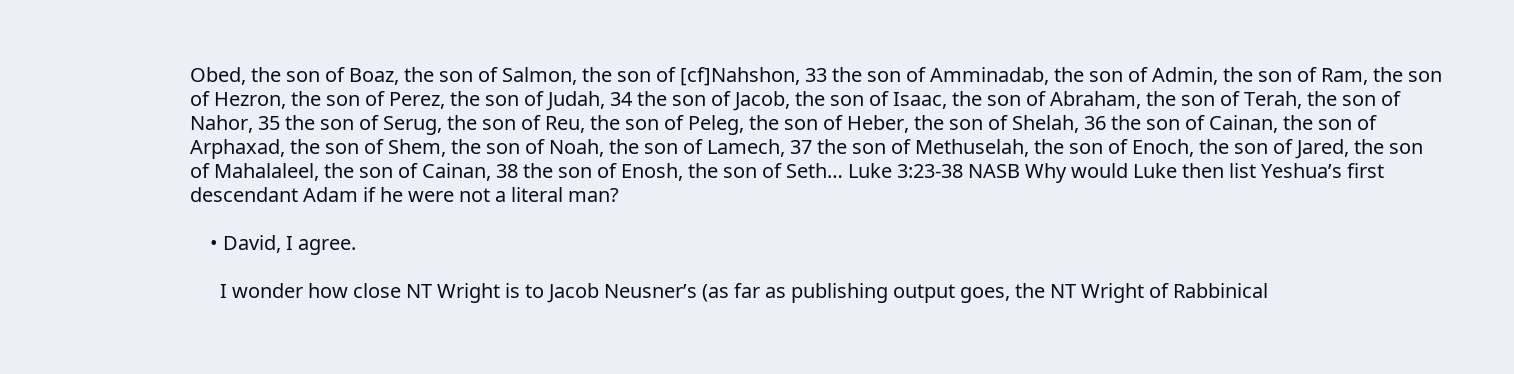Obed, the son of Boaz, the son of Salmon, the son of [cf]Nahshon, 33 the son of Amminadab, the son of Admin, the son of Ram, the son of Hezron, the son of Perez, the son of Judah, 34 the son of Jacob, the son of Isaac, the son of Abraham, the son of Terah, the son of Nahor, 35 the son of Serug, the son of Reu, the son of Peleg, the son of Heber, the son of Shelah, 36 the son of Cainan, the son of Arphaxad, the son of Shem, the son of Noah, the son of Lamech, 37 the son of Methuselah, the son of Enoch, the son of Jared, the son of Mahalaleel, the son of Cainan, 38 the son of Enosh, the son of Seth… Luke 3:23-38 NASB Why would Luke then list Yeshua’s first descendant Adam if he were not a literal man?

    • David, I agree.

      I wonder how close NT Wright is to Jacob Neusner’s (as far as publishing output goes, the NT Wright of Rabbinical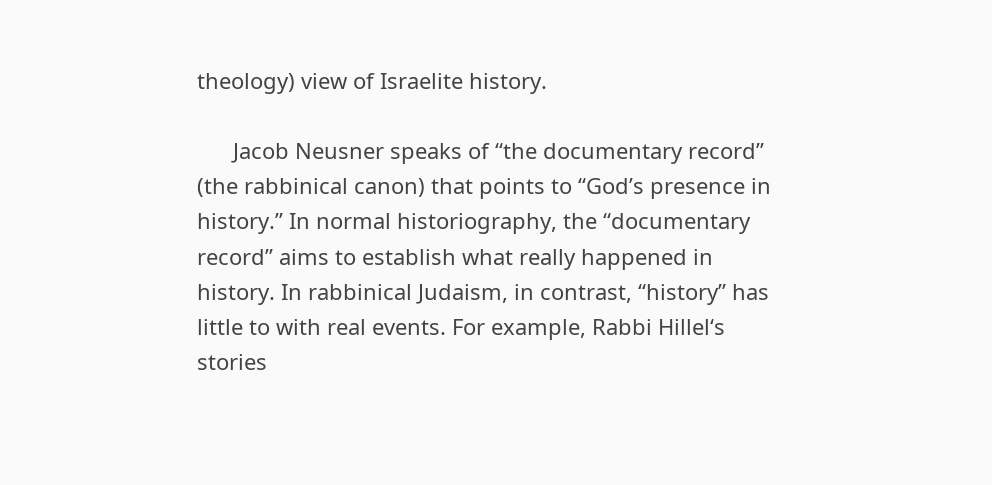theology) view of Israelite history.

      Jacob Neusner speaks of “the documentary record” (the rabbinical canon) that points to “God’s presence in history.” In normal historiography, the “documentary record” aims to establish what really happened in history. In rabbinical Judaism, in contrast, “history” has little to with real events. For example, Rabbi Hillel‘s stories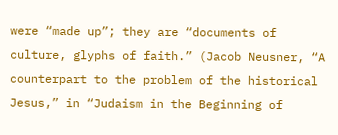were “made up”; they are “documents of culture, glyphs of faith.” (Jacob Neusner, “A counterpart to the problem of the historical Jesus,” in “Judaism in the Beginning of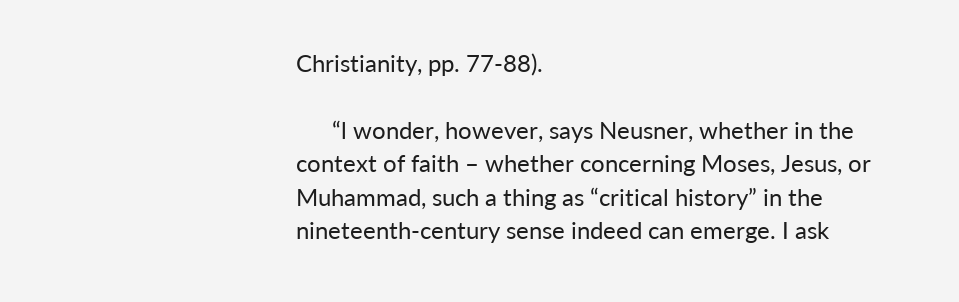Christianity, pp. 77-88).

      “l wonder, however, says Neusner, whether in the context of faith – whether concerning Moses, Jesus, or Muhammad, such a thing as “critical history” in the nineteenth-century sense indeed can emerge. I ask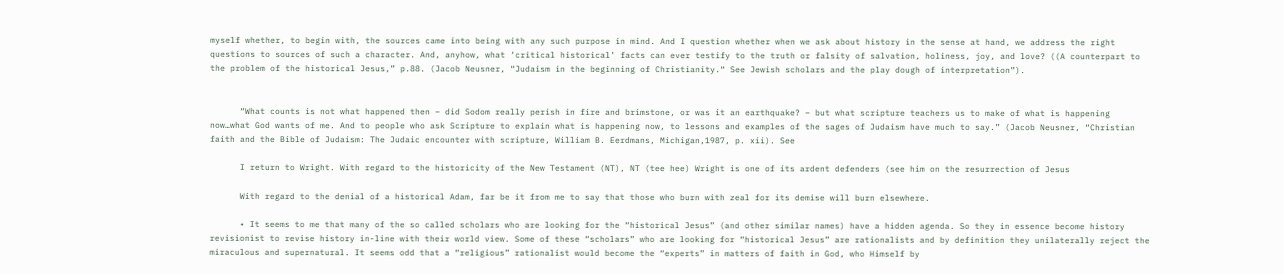myself whether, to begin with, the sources came into being with any such purpose in mind. And I question whether when we ask about history in the sense at hand, we address the right questions to sources of such a character. And, anyhow, what ‘critical historical’ facts can ever testify to the truth or falsity of salvation, holiness, joy, and love? ((A counterpart to the problem of the historical Jesus,” p.88. (Jacob Neusner, “Judaism in the beginning of Christianity.“ See Jewish scholars and the play dough of interpretation”).


      “What counts is not what happened then – did Sodom really perish in fire and brimstone, or was it an earthquake? – but what scripture teachers us to make of what is happening now…what God wants of me. And to people who ask Scripture to explain what is happening now, to lessons and examples of the sages of Judaism have much to say.” (Jacob Neusner, “Christian faith and the Bible of Judaism: The Judaic encounter with scripture, William B. Eerdmans, Michigan,1987, p. xii). See

      I return to Wright. With regard to the historicity of the New Testament (NT), NT (tee hee) Wright is one of its ardent defenders (see him on the resurrection of Jesus

      With regard to the denial of a historical Adam, far be it from me to say that those who burn with zeal for its demise will burn elsewhere.

      • It seems to me that many of the so called scholars who are looking for the “historical Jesus” (and other similar names) have a hidden agenda. So they in essence become history revisionist to revise history in-line with their world view. Some of these “scholars” who are looking for “historical Jesus” are rationalists and by definition they unilaterally reject the miraculous and supernatural. It seems odd that a “religious” rationalist would become the “experts” in matters of faith in God, who Himself by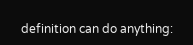definition can do anything: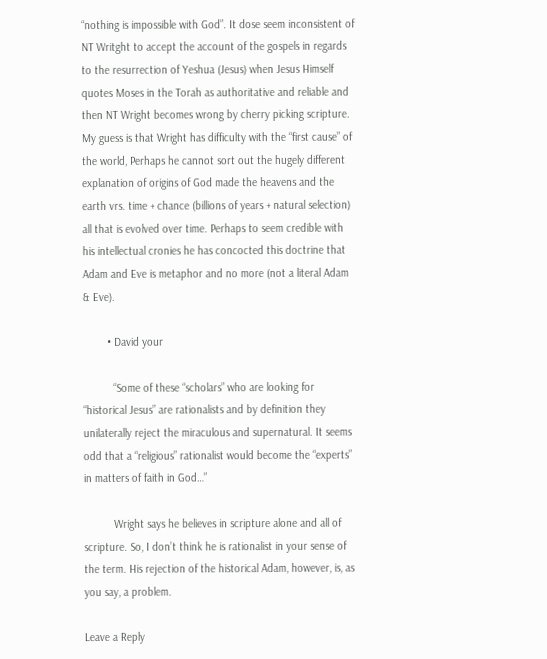“nothing is impossible with God”. It dose seem inconsistent of NT Writght to accept the account of the gospels in regards to the resurrection of Yeshua (Jesus) when Jesus Himself quotes Moses in the Torah as authoritative and reliable and then NT Wright becomes wrong by cherry picking scripture. My guess is that Wright has difficulty with the “first cause” of the world, Perhaps he cannot sort out the hugely different explanation of origins of God made the heavens and the earth vrs. time + chance (billions of years + natural selection) all that is evolved over time. Perhaps to seem credible with his intellectual cronies he has concocted this doctrine that Adam and Eve is metaphor and no more (not a literal Adam & Eve).

        • David your

          “Some of these “scholars” who are looking for “historical Jesus” are rationalists and by definition they unilaterally reject the miraculous and supernatural. It seems odd that a “religious” rationalist would become the “experts” in matters of faith in God…”

          Wright says he believes in scripture alone and all of scripture. So, I don’t think he is rationalist in your sense of the term. His rejection of the historical Adam, however, is, as you say, a problem.

Leave a Reply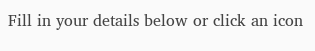Fill in your details below or click an icon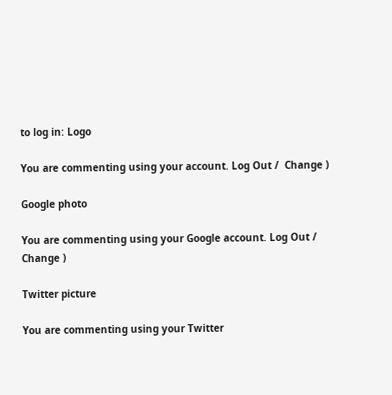to log in: Logo

You are commenting using your account. Log Out /  Change )

Google photo

You are commenting using your Google account. Log Out /  Change )

Twitter picture

You are commenting using your Twitter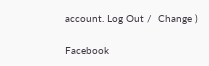account. Log Out /  Change )

Facebook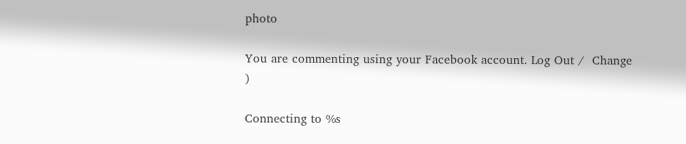photo

You are commenting using your Facebook account. Log Out /  Change )

Connecting to %s